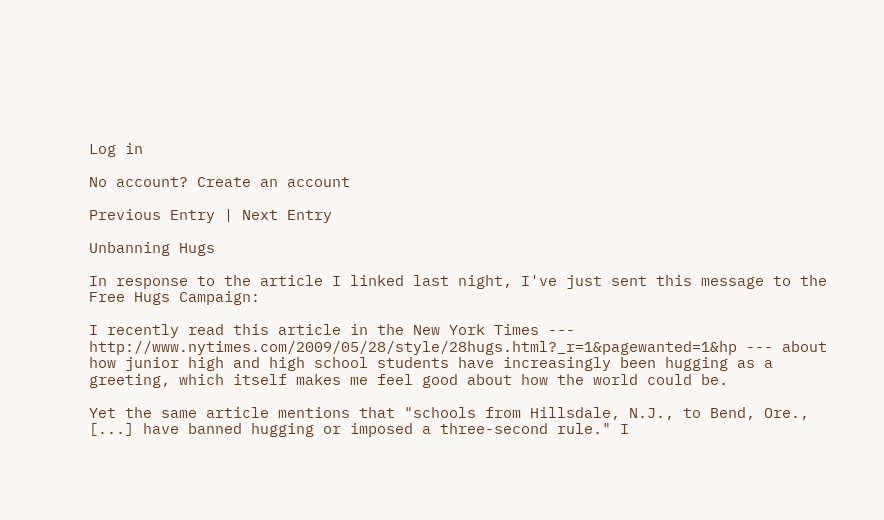Log in

No account? Create an account

Previous Entry | Next Entry

Unbanning Hugs

In response to the article I linked last night, I've just sent this message to the Free Hugs Campaign:

I recently read this article in the New York Times --- http://www.nytimes.com/2009/05/28/style/28hugs.html?_r=1&pagewanted=1&hp --- about how junior high and high school students have increasingly been hugging as a greeting, which itself makes me feel good about how the world could be.

Yet the same article mentions that "schools from Hillsdale, N.J., to Bend, Ore., [...] have banned hugging or imposed a three-second rule." I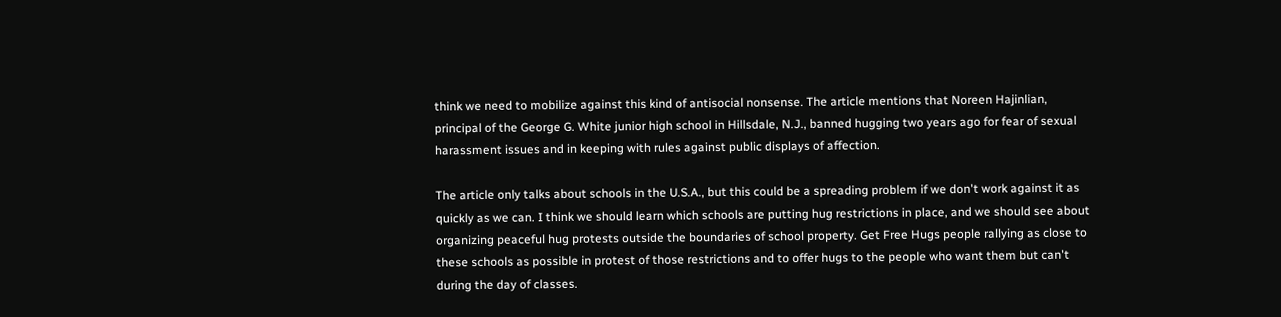think we need to mobilize against this kind of antisocial nonsense. The article mentions that Noreen Hajinlian, principal of the George G. White junior high school in Hillsdale, N.J., banned hugging two years ago for fear of sexual harassment issues and in keeping with rules against public displays of affection.

The article only talks about schools in the U.S.A., but this could be a spreading problem if we don't work against it as quickly as we can. I think we should learn which schools are putting hug restrictions in place, and we should see about organizing peaceful hug protests outside the boundaries of school property. Get Free Hugs people rallying as close to these schools as possible in protest of those restrictions and to offer hugs to the people who want them but can't during the day of classes.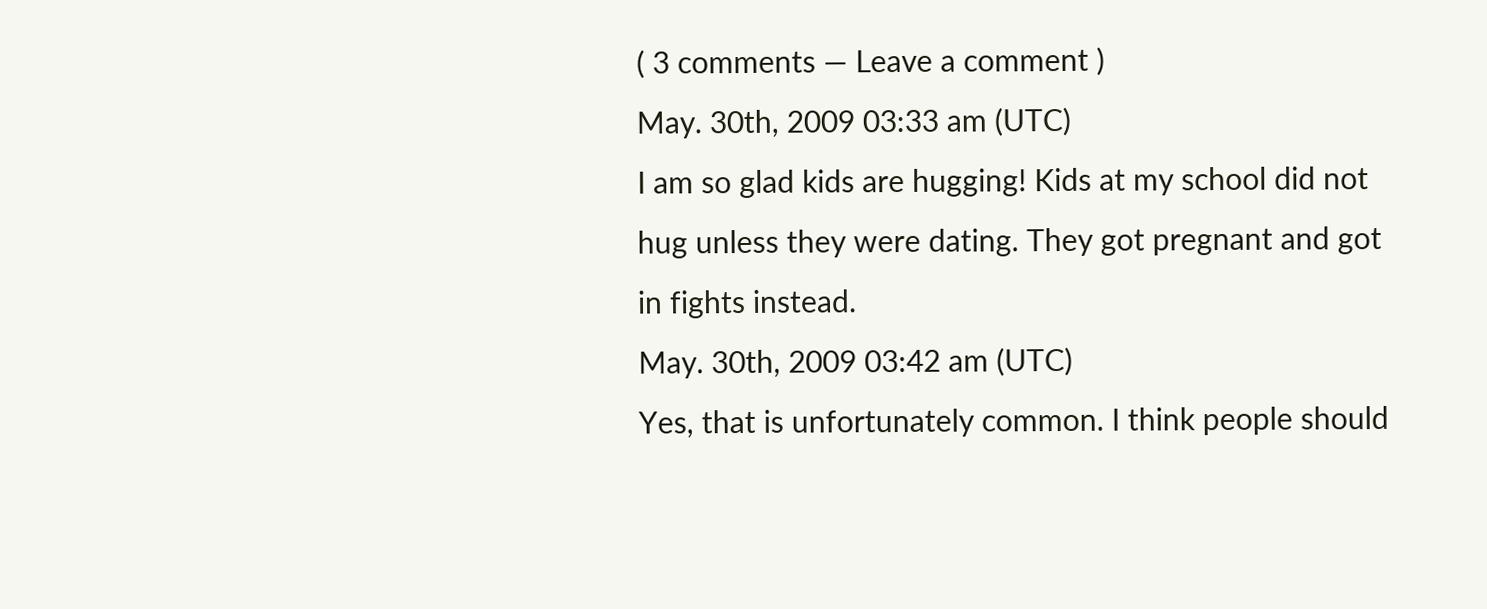( 3 comments — Leave a comment )
May. 30th, 2009 03:33 am (UTC)
I am so glad kids are hugging! Kids at my school did not hug unless they were dating. They got pregnant and got in fights instead.
May. 30th, 2009 03:42 am (UTC)
Yes, that is unfortunately common. I think people should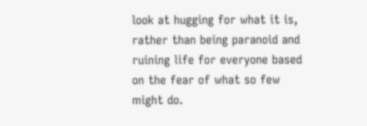look at hugging for what it is, rather than being paranoid and ruining life for everyone based on the fear of what so few might do.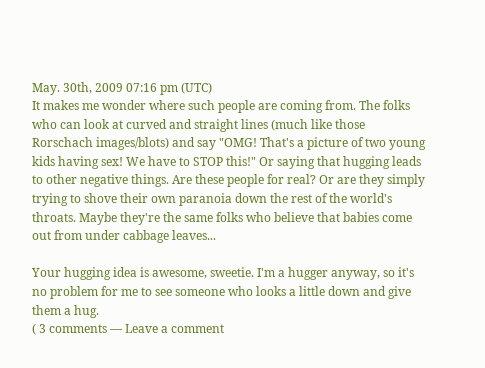May. 30th, 2009 07:16 pm (UTC)
It makes me wonder where such people are coming from. The folks who can look at curved and straight lines (much like those Rorschach images/blots) and say "OMG! That's a picture of two young kids having sex! We have to STOP this!" Or saying that hugging leads to other negative things. Are these people for real? Or are they simply trying to shove their own paranoia down the rest of the world's throats. Maybe they're the same folks who believe that babies come out from under cabbage leaves...

Your hugging idea is awesome, sweetie. I'm a hugger anyway, so it's no problem for me to see someone who looks a little down and give them a hug.
( 3 comments — Leave a comment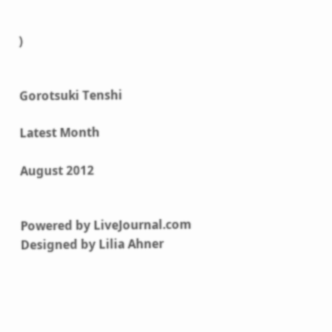)


Gorotsuki Tenshi

Latest Month

August 2012


Powered by LiveJournal.com
Designed by Lilia Ahner